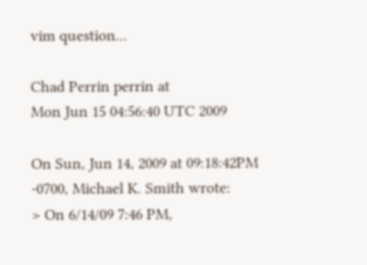vim question...

Chad Perrin perrin at
Mon Jun 15 04:56:40 UTC 2009

On Sun, Jun 14, 2009 at 09:18:42PM -0700, Michael K. Smith wrote:
> On 6/14/09 7:46 PM,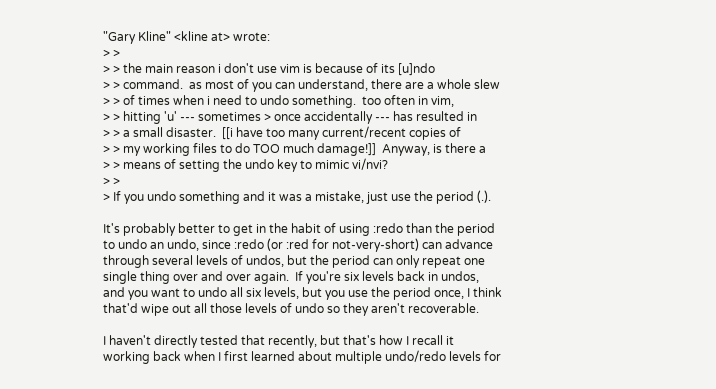"Gary Kline" <kline at> wrote:
> >
> > the main reason i don't use vim is because of its [u]ndo
> > command.  as most of you can understand, there are a whole slew
> > of times when i need to undo something.  too often in vim,
> > hitting 'u' --- sometimes > once accidentally --- has resulted in
> > a small disaster.  [[i have too many current/recent copies of
> > my working files to do TOO much damage!]]  Anyway, is there a
> > means of setting the undo key to mimic vi/nvi?
> >
> If you undo something and it was a mistake, just use the period (.).

It's probably better to get in the habit of using :redo than the period
to undo an undo, since :redo (or :red for not-very-short) can advance
through several levels of undos, but the period can only repeat one
single thing over and over again.  If you're six levels back in undos,
and you want to undo all six levels, but you use the period once, I think
that'd wipe out all those levels of undo so they aren't recoverable.

I haven't directly tested that recently, but that's how I recall it
working back when I first learned about multiple undo/redo levels for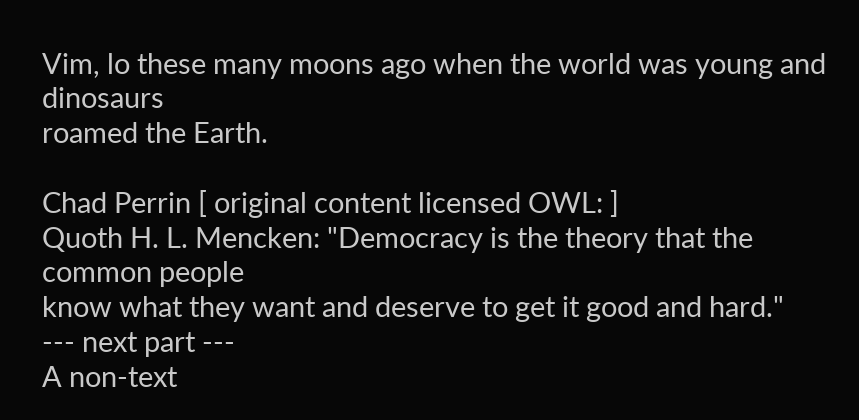Vim, lo these many moons ago when the world was young and dinosaurs
roamed the Earth.

Chad Perrin [ original content licensed OWL: ]
Quoth H. L. Mencken: "Democracy is the theory that the common people
know what they want and deserve to get it good and hard."
--- next part ---
A non-text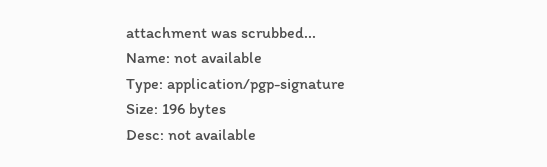attachment was scrubbed...
Name: not available
Type: application/pgp-signature
Size: 196 bytes
Desc: not available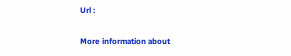Url :

More information about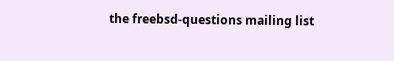the freebsd-questions mailing list